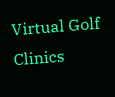Virtual Golf Clinics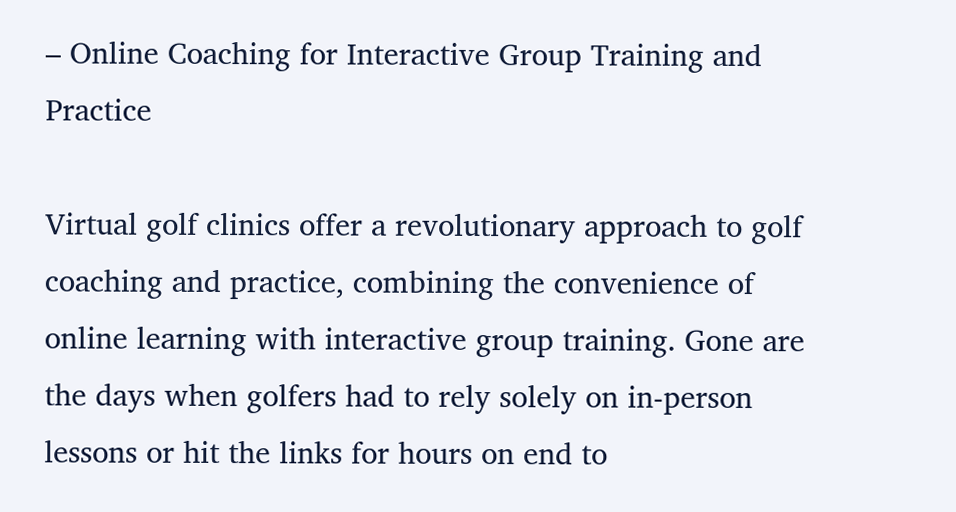– Online Coaching for Interactive Group Training and Practice

Virtual golf clinics offer a revolutionary approach to golf coaching and practice, combining the convenience of online learning with interactive group training. Gone are the days when golfers had to rely solely on in-person lessons or hit the links for hours on end to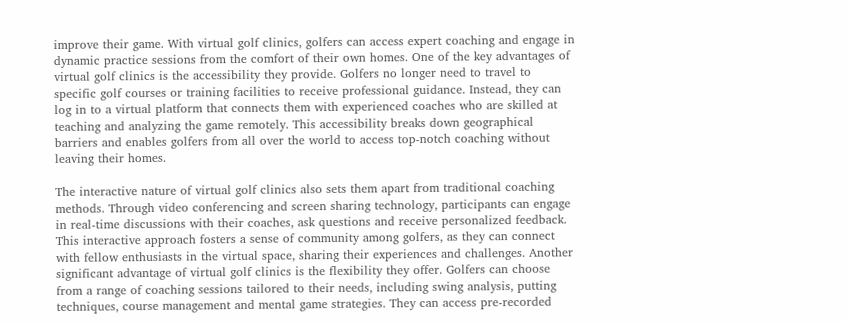improve their game. With virtual golf clinics, golfers can access expert coaching and engage in dynamic practice sessions from the comfort of their own homes. One of the key advantages of virtual golf clinics is the accessibility they provide. Golfers no longer need to travel to specific golf courses or training facilities to receive professional guidance. Instead, they can log in to a virtual platform that connects them with experienced coaches who are skilled at teaching and analyzing the game remotely. This accessibility breaks down geographical barriers and enables golfers from all over the world to access top-notch coaching without leaving their homes.

The interactive nature of virtual golf clinics also sets them apart from traditional coaching methods. Through video conferencing and screen sharing technology, participants can engage in real-time discussions with their coaches, ask questions and receive personalized feedback. This interactive approach fosters a sense of community among golfers, as they can connect with fellow enthusiasts in the virtual space, sharing their experiences and challenges. Another significant advantage of virtual golf clinics is the flexibility they offer. Golfers can choose from a range of coaching sessions tailored to their needs, including swing analysis, putting techniques, course management and mental game strategies. They can access pre-recorded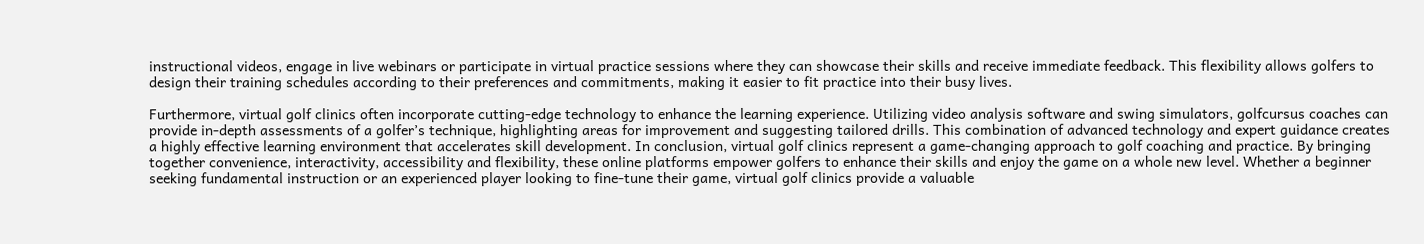instructional videos, engage in live webinars or participate in virtual practice sessions where they can showcase their skills and receive immediate feedback. This flexibility allows golfers to design their training schedules according to their preferences and commitments, making it easier to fit practice into their busy lives.

Furthermore, virtual golf clinics often incorporate cutting-edge technology to enhance the learning experience. Utilizing video analysis software and swing simulators, golfcursus coaches can provide in-depth assessments of a golfer’s technique, highlighting areas for improvement and suggesting tailored drills. This combination of advanced technology and expert guidance creates a highly effective learning environment that accelerates skill development. In conclusion, virtual golf clinics represent a game-changing approach to golf coaching and practice. By bringing together convenience, interactivity, accessibility and flexibility, these online platforms empower golfers to enhance their skills and enjoy the game on a whole new level. Whether a beginner seeking fundamental instruction or an experienced player looking to fine-tune their game, virtual golf clinics provide a valuable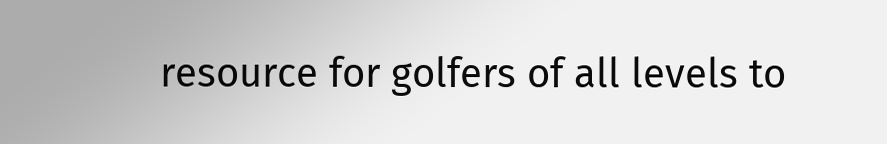resource for golfers of all levels to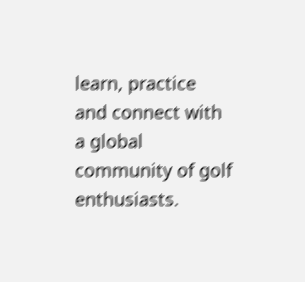learn, practice and connect with a global community of golf enthusiasts.